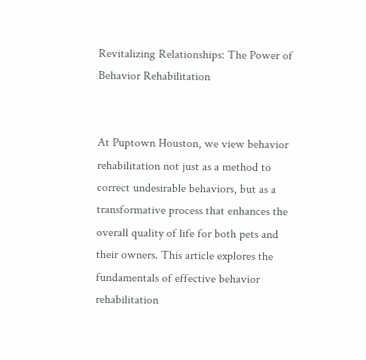Revitalizing Relationships: The Power of Behavior Rehabilitation


At Puptown Houston, we view behavior rehabilitation not just as a method to correct undesirable behaviors, but as a transformative process that enhances the overall quality of life for both pets and their owners. This article explores the fundamentals of effective behavior rehabilitation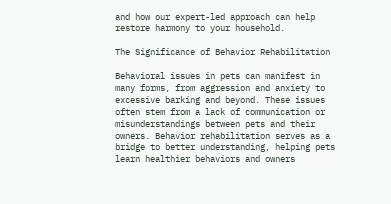and how our expert-led approach can help restore harmony to your household.

The Significance of Behavior Rehabilitation

Behavioral issues in pets can manifest in many forms, from aggression and anxiety to excessive barking and beyond. These issues often stem from a lack of communication or misunderstandings between pets and their owners. Behavior rehabilitation serves as a bridge to better understanding, helping pets learn healthier behaviors and owners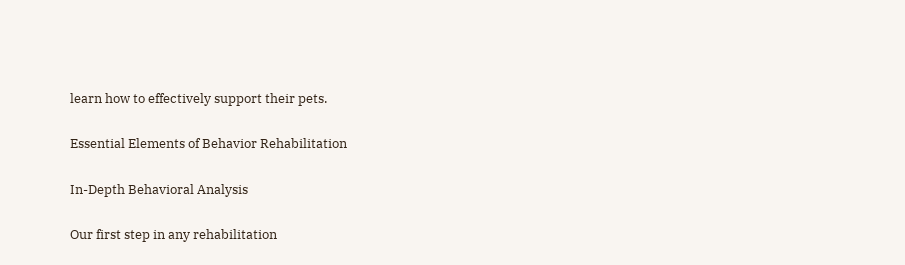learn how to effectively support their pets.

Essential Elements of Behavior Rehabilitation

In-Depth Behavioral Analysis

Our first step in any rehabilitation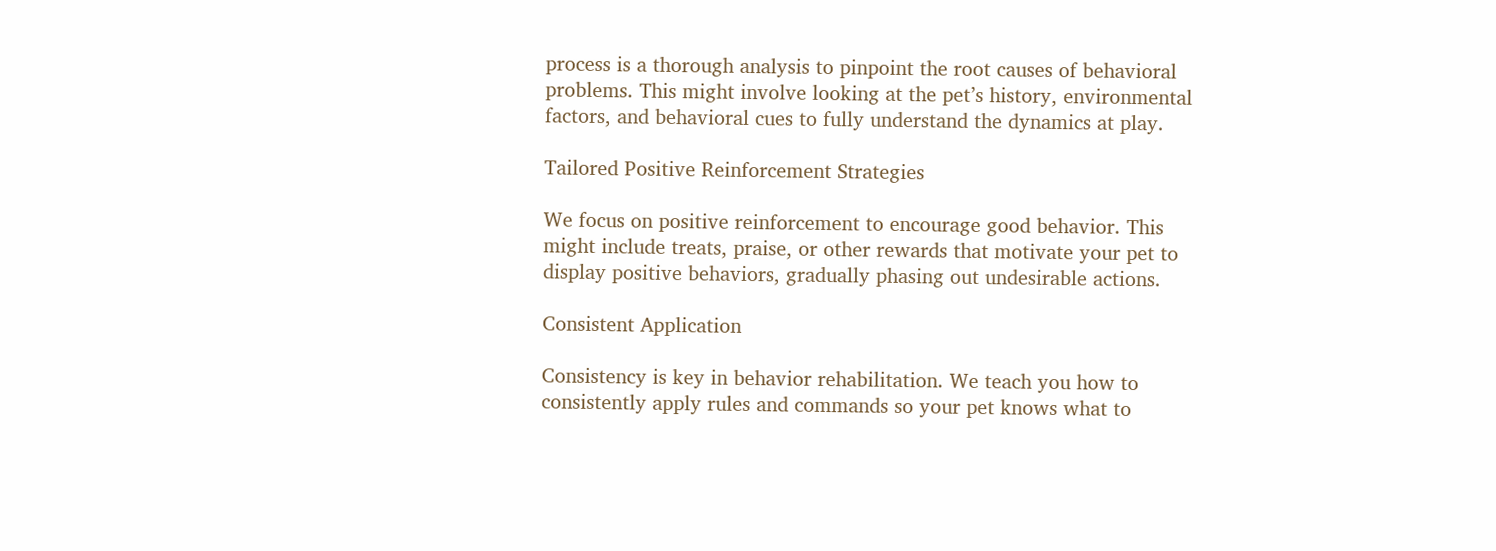process is a thorough analysis to pinpoint the root causes of behavioral problems. This might involve looking at the pet’s history, environmental factors, and behavioral cues to fully understand the dynamics at play.

Tailored Positive Reinforcement Strategies

We focus on positive reinforcement to encourage good behavior. This might include treats, praise, or other rewards that motivate your pet to display positive behaviors, gradually phasing out undesirable actions.

Consistent Application

Consistency is key in behavior rehabilitation. We teach you how to consistently apply rules and commands so your pet knows what to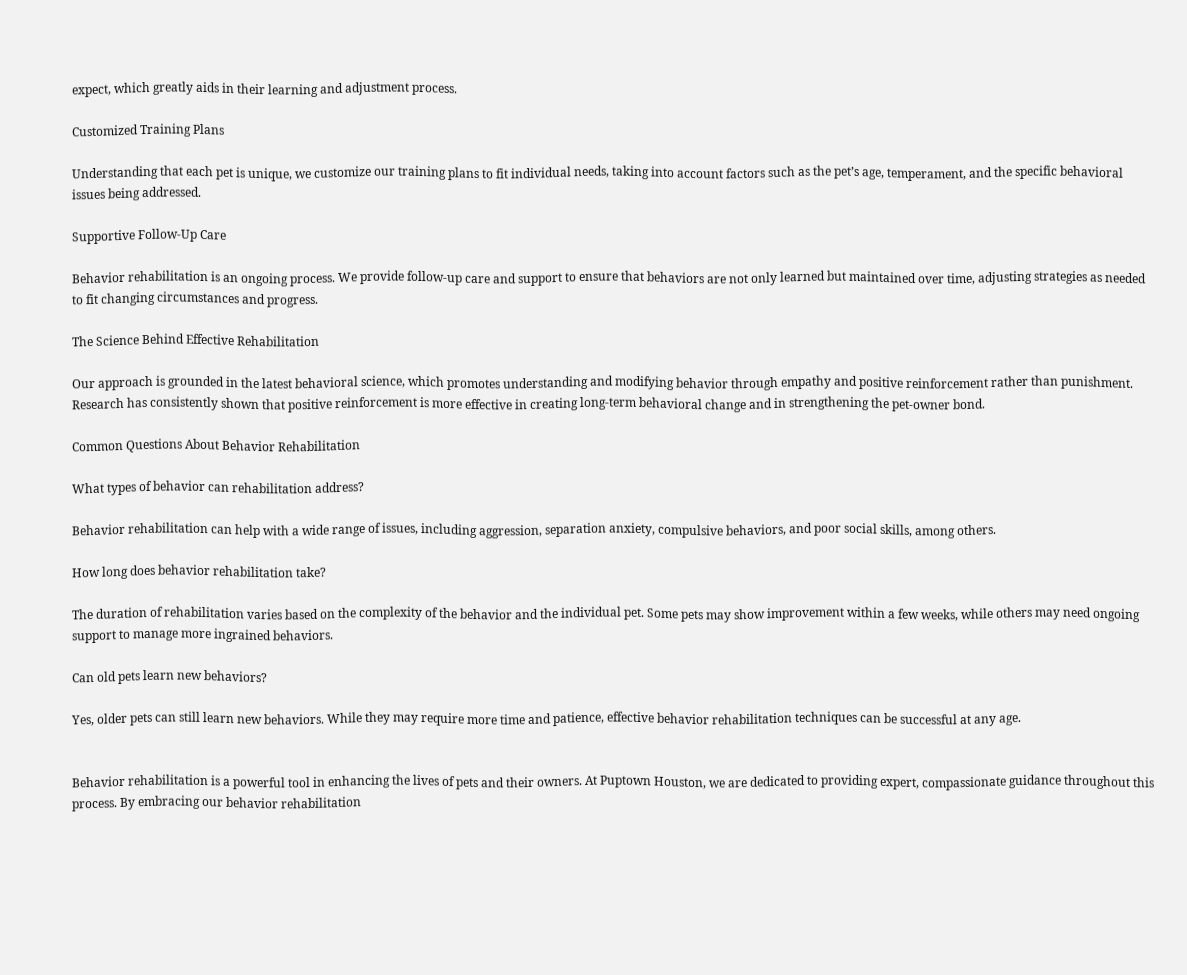expect, which greatly aids in their learning and adjustment process.

Customized Training Plans

Understanding that each pet is unique, we customize our training plans to fit individual needs, taking into account factors such as the pet’s age, temperament, and the specific behavioral issues being addressed.

Supportive Follow-Up Care

Behavior rehabilitation is an ongoing process. We provide follow-up care and support to ensure that behaviors are not only learned but maintained over time, adjusting strategies as needed to fit changing circumstances and progress.

The Science Behind Effective Rehabilitation

Our approach is grounded in the latest behavioral science, which promotes understanding and modifying behavior through empathy and positive reinforcement rather than punishment. Research has consistently shown that positive reinforcement is more effective in creating long-term behavioral change and in strengthening the pet-owner bond.

Common Questions About Behavior Rehabilitation

What types of behavior can rehabilitation address?

Behavior rehabilitation can help with a wide range of issues, including aggression, separation anxiety, compulsive behaviors, and poor social skills, among others.

How long does behavior rehabilitation take?

The duration of rehabilitation varies based on the complexity of the behavior and the individual pet. Some pets may show improvement within a few weeks, while others may need ongoing support to manage more ingrained behaviors.

Can old pets learn new behaviors?

Yes, older pets can still learn new behaviors. While they may require more time and patience, effective behavior rehabilitation techniques can be successful at any age.


Behavior rehabilitation is a powerful tool in enhancing the lives of pets and their owners. At Puptown Houston, we are dedicated to providing expert, compassionate guidance throughout this process. By embracing our behavior rehabilitation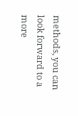methods, you can look forward to a more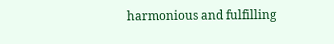harmonious and fulfilling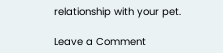relationship with your pet.

Leave a Comment